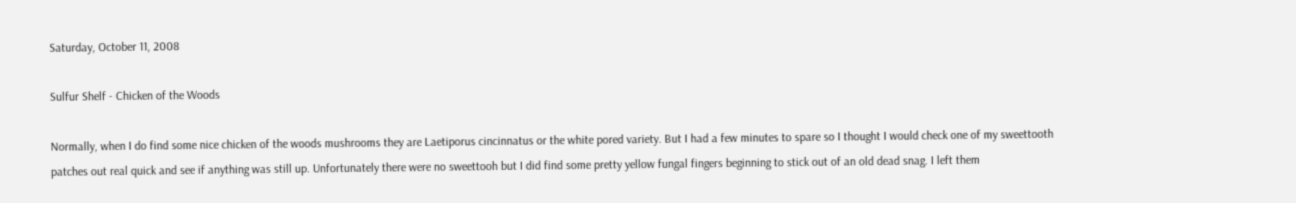Saturday, October 11, 2008

Sulfur Shelf - Chicken of the Woods

Normally, when I do find some nice chicken of the woods mushrooms they are Laetiporus cincinnatus or the white pored variety. But I had a few minutes to spare so I thought I would check one of my sweettooth patches out real quick and see if anything was still up. Unfortunately there were no sweettooh but I did find some pretty yellow fungal fingers beginning to stick out of an old dead snag. I left them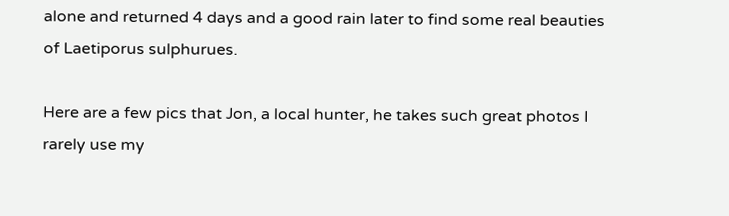alone and returned 4 days and a good rain later to find some real beauties of Laetiporus sulphurues.

Here are a few pics that Jon, a local hunter, he takes such great photos I rarely use my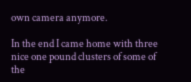own camera anymore.

In the end I came home with three nice one pound clusters of some of the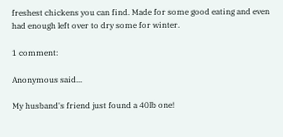freshest chickens you can find. Made for some good eating and even had enough left over to dry some for winter.

1 comment:

Anonymous said...

My husband's friend just found a 40lb one!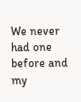We never had one before and my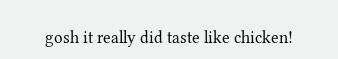gosh it really did taste like chicken!